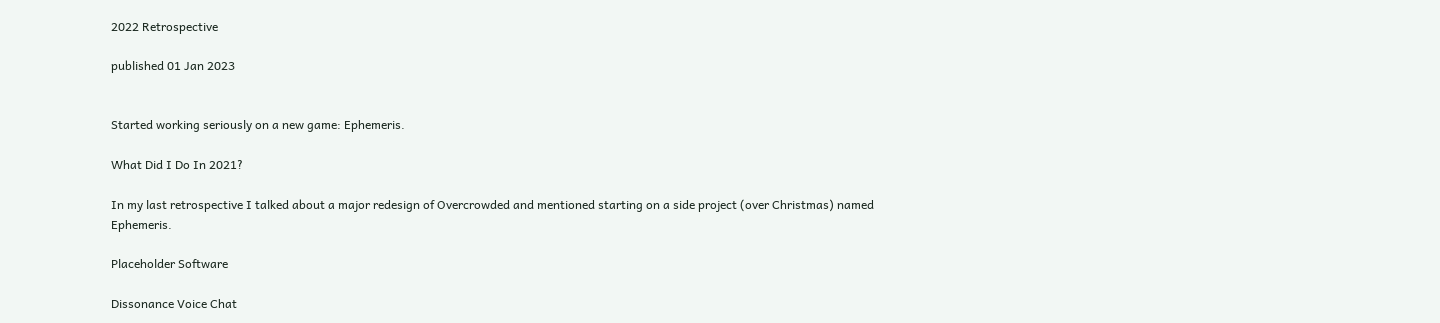2022 Retrospective

published 01 Jan 2023


Started working seriously on a new game: Ephemeris.

What Did I Do In 2021?

In my last retrospective I talked about a major redesign of Overcrowded and mentioned starting on a side project (over Christmas) named Ephemeris.

Placeholder Software

Dissonance Voice Chat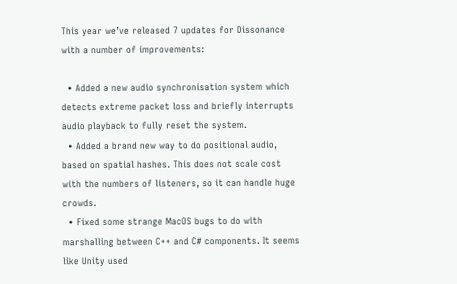This year we’ve released 7 updates for Dissonance with a number of improvements:

  • Added a new audio synchronisation system which detects extreme packet loss and briefly interrupts audio playback to fully reset the system.
  • Added a brand new way to do positional audio, based on spatial hashes. This does not scale cost with the numbers of listeners, so it can handle huge crowds.
  • Fixed some strange MacOS bugs to do with marshalling between C++ and C# components. It seems like Unity used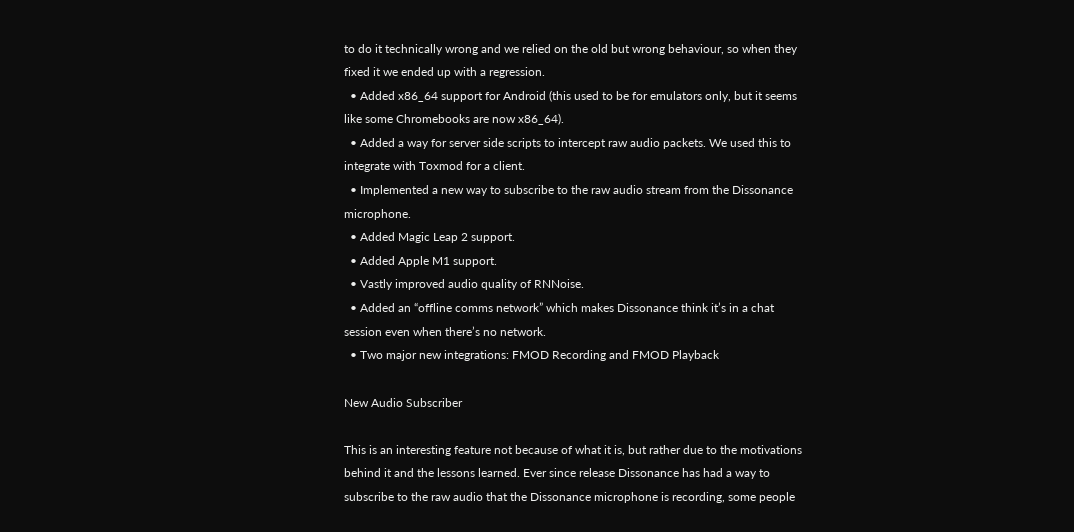to do it technically wrong and we relied on the old but wrong behaviour, so when they fixed it we ended up with a regression.
  • Added x86_64 support for Android (this used to be for emulators only, but it seems like some Chromebooks are now x86_64).
  • Added a way for server side scripts to intercept raw audio packets. We used this to integrate with Toxmod for a client.
  • Implemented a new way to subscribe to the raw audio stream from the Dissonance microphone.
  • Added Magic Leap 2 support.
  • Added Apple M1 support.
  • Vastly improved audio quality of RNNoise.
  • Added an “offline comms network” which makes Dissonance think it’s in a chat session even when there’s no network.
  • Two major new integrations: FMOD Recording and FMOD Playback

New Audio Subscriber

This is an interesting feature not because of what it is, but rather due to the motivations behind it and the lessons learned. Ever since release Dissonance has had a way to subscribe to the raw audio that the Dissonance microphone is recording, some people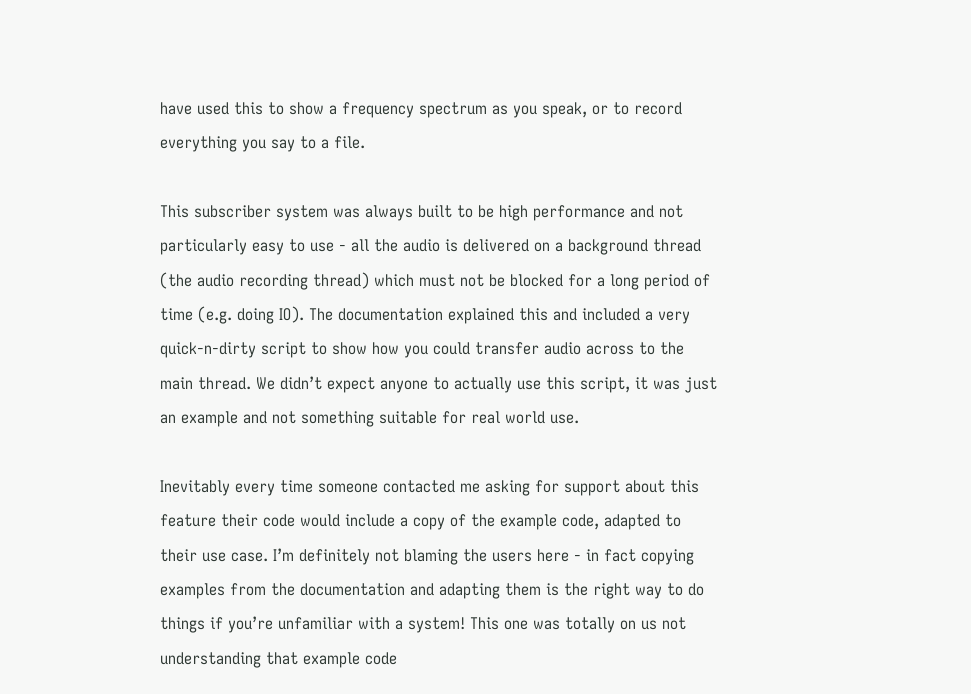have used this to show a frequency spectrum as you speak, or to record everything you say to a file.

This subscriber system was always built to be high performance and not particularly easy to use - all the audio is delivered on a background thread (the audio recording thread) which must not be blocked for a long period of time (e.g. doing IO). The documentation explained this and included a very quick-n-dirty script to show how you could transfer audio across to the main thread. We didn’t expect anyone to actually use this script, it was just an example and not something suitable for real world use.

Inevitably every time someone contacted me asking for support about this feature their code would include a copy of the example code, adapted to their use case. I’m definitely not blaming the users here - in fact copying examples from the documentation and adapting them is the right way to do things if you’re unfamiliar with a system! This one was totally on us not understanding that example code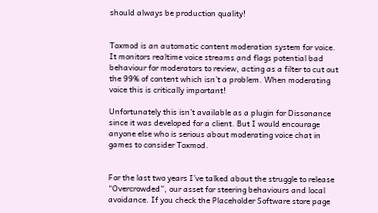should always be production quality!


Toxmod is an automatic content moderation system for voice. It monitors realtime voice streams and flags potential bad behaviour for moderators to review, acting as a filter to cut out the 99% of content which isn’t a problem. When moderating voice this is critically important!

Unfortunately this isn’t available as a plugin for Dissonance since it was developed for a client. But I would encourage anyone else who is serious about moderating voice chat in games to consider Toxmod.


For the last two years I’ve talked about the struggle to release “Overcrowded”, our asset for steering behaviours and local avoidance. If you check the Placeholder Software store page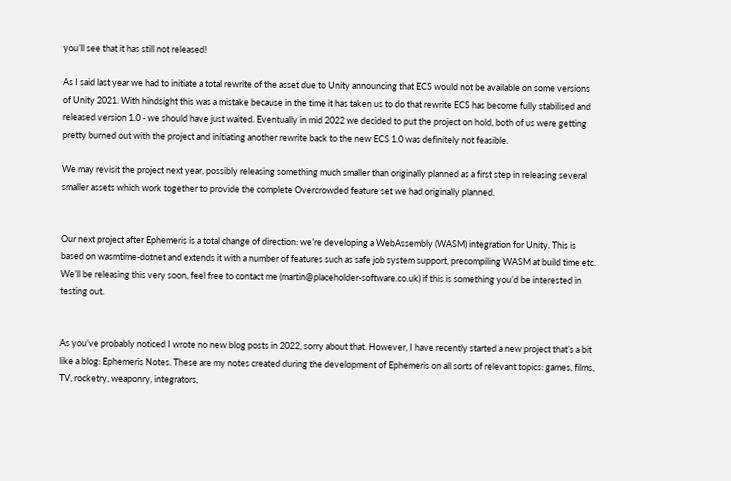you’ll see that it has still not released!

As I said last year we had to initiate a total rewrite of the asset due to Unity announcing that ECS would not be available on some versions of Unity 2021. With hindsight this was a mistake because in the time it has taken us to do that rewrite ECS has become fully stabilised and released version 1.0 - we should have just waited. Eventually in mid 2022 we decided to put the project on hold, both of us were getting pretty burned out with the project and initiating another rewrite back to the new ECS 1.0 was definitely not feasible.

We may revisit the project next year, possibly releasing something much smaller than originally planned as a first step in releasing several smaller assets which work together to provide the complete Overcrowded feature set we had originally planned.


Our next project after Ephemeris is a total change of direction: we’re developing a WebAssembly (WASM) integration for Unity. This is based on wasmtime-dotnet and extends it with a number of features such as safe job system support, precompiling WASM at build time etc. We’ll be releasing this very soon, feel free to contact me (martin@placeholder-software.co.uk) if this is something you’d be interested in testing out.


As you’ve probably noticed I wrote no new blog posts in 2022, sorry about that. However, I have recently started a new project that’s a bit like a blog: Ephemeris Notes. These are my notes created during the development of Ephemeris on all sorts of relevant topics: games, films, TV, rocketry, weaponry, integrators,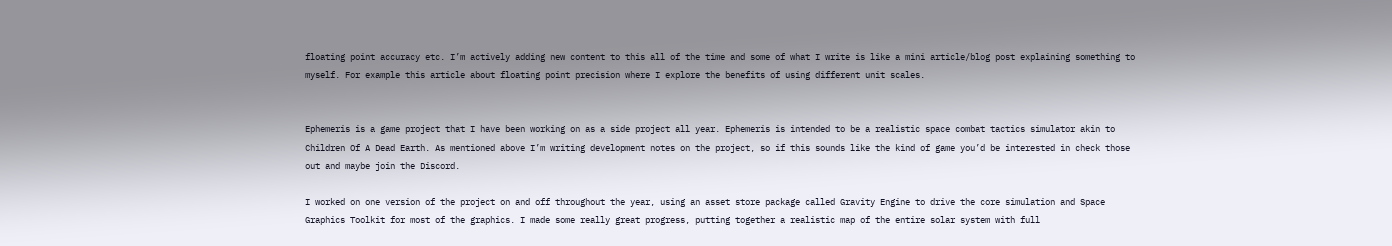floating point accuracy etc. I’m actively adding new content to this all of the time and some of what I write is like a mini article/blog post explaining something to myself. For example this article about floating point precision where I explore the benefits of using different unit scales.


Ephemeris is a game project that I have been working on as a side project all year. Ephemeris is intended to be a realistic space combat tactics simulator akin to Children Of A Dead Earth. As mentioned above I’m writing development notes on the project, so if this sounds like the kind of game you’d be interested in check those out and maybe join the Discord.

I worked on one version of the project on and off throughout the year, using an asset store package called Gravity Engine to drive the core simulation and Space Graphics Toolkit for most of the graphics. I made some really great progress, putting together a realistic map of the entire solar system with full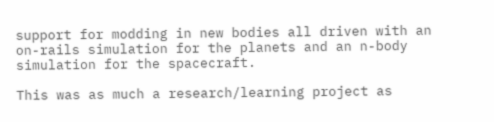support for modding in new bodies all driven with an on-rails simulation for the planets and an n-body simulation for the spacecraft.

This was as much a research/learning project as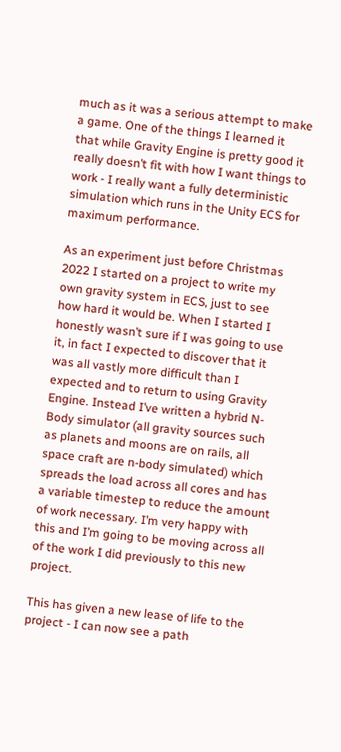much as it was a serious attempt to make a game. One of the things I learned it that while Gravity Engine is pretty good it really doesn’t fit with how I want things to work - I really want a fully deterministic simulation which runs in the Unity ECS for maximum performance.

As an experiment just before Christmas 2022 I started on a project to write my own gravity system in ECS, just to see how hard it would be. When I started I honestly wasn’t sure if I was going to use it, in fact I expected to discover that it was all vastly more difficult than I expected and to return to using Gravity Engine. Instead I’ve written a hybrid N-Body simulator (all gravity sources such as planets and moons are on rails, all space craft are n-body simulated) which spreads the load across all cores and has a variable timestep to reduce the amount of work necessary. I’m very happy with this and I’m going to be moving across all of the work I did previously to this new project.

This has given a new lease of life to the project - I can now see a path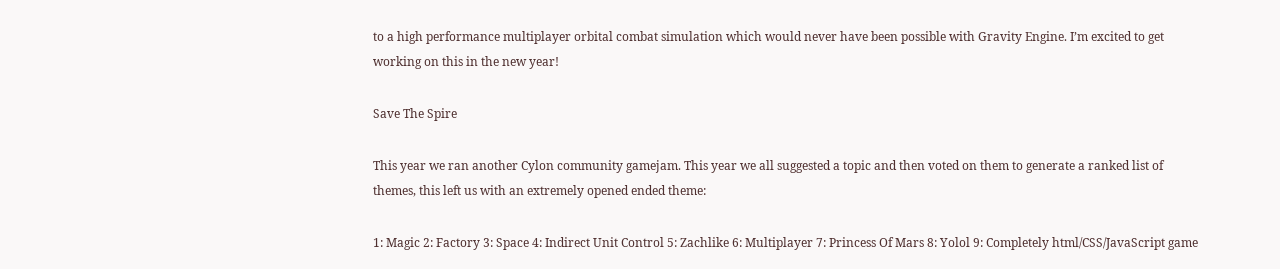to a high performance multiplayer orbital combat simulation which would never have been possible with Gravity Engine. I’m excited to get working on this in the new year!

Save The Spire

This year we ran another Cylon community gamejam. This year we all suggested a topic and then voted on them to generate a ranked list of themes, this left us with an extremely opened ended theme:

1: Magic 2: Factory 3: Space 4: Indirect Unit Control 5: Zachlike 6: Multiplayer 7: Princess Of Mars 8: Yolol 9: Completely html/CSS/JavaScript game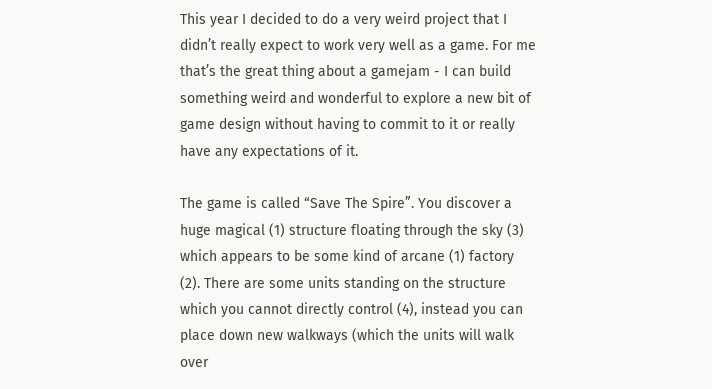This year I decided to do a very weird project that I didn’t really expect to work very well as a game. For me that’s the great thing about a gamejam - I can build something weird and wonderful to explore a new bit of game design without having to commit to it or really have any expectations of it.

The game is called “Save The Spire”. You discover a huge magical (1) structure floating through the sky (3) which appears to be some kind of arcane (1) factory (2). There are some units standing on the structure which you cannot directly control (4), instead you can place down new walkways (which the units will walk over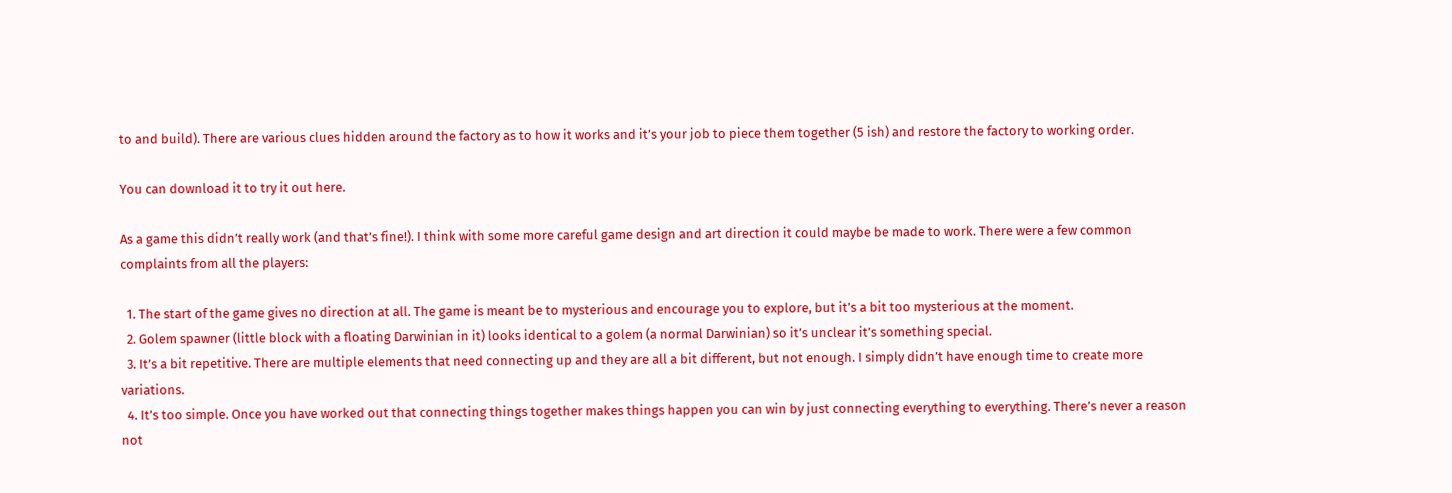to and build). There are various clues hidden around the factory as to how it works and it’s your job to piece them together (5 ish) and restore the factory to working order.

You can download it to try it out here.

As a game this didn’t really work (and that’s fine!). I think with some more careful game design and art direction it could maybe be made to work. There were a few common complaints from all the players:

  1. The start of the game gives no direction at all. The game is meant be to mysterious and encourage you to explore, but it’s a bit too mysterious at the moment.
  2. Golem spawner (little block with a floating Darwinian in it) looks identical to a golem (a normal Darwinian) so it’s unclear it’s something special.
  3. It’s a bit repetitive. There are multiple elements that need connecting up and they are all a bit different, but not enough. I simply didn’t have enough time to create more variations.
  4. It’s too simple. Once you have worked out that connecting things together makes things happen you can win by just connecting everything to everything. There’s never a reason not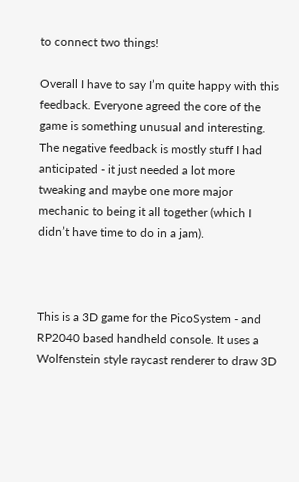to connect two things!

Overall I have to say I’m quite happy with this feedback. Everyone agreed the core of the game is something unusual and interesting. The negative feedback is mostly stuff I had anticipated - it just needed a lot more tweaking and maybe one more major mechanic to being it all together (which I didn’t have time to do in a jam).



This is a 3D game for the PicoSystem - and RP2040 based handheld console. It uses a Wolfenstein style raycast renderer to draw 3D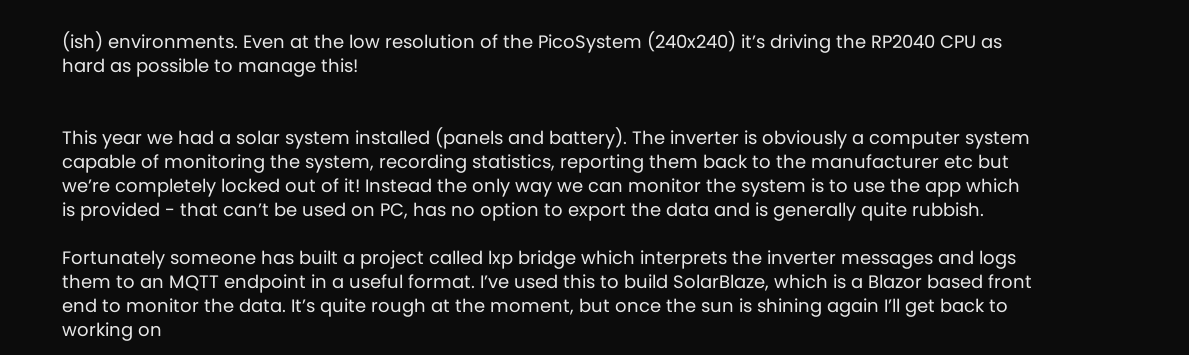(ish) environments. Even at the low resolution of the PicoSystem (240x240) it’s driving the RP2040 CPU as hard as possible to manage this!


This year we had a solar system installed (panels and battery). The inverter is obviously a computer system capable of monitoring the system, recording statistics, reporting them back to the manufacturer etc but we’re completely locked out of it! Instead the only way we can monitor the system is to use the app which is provided - that can’t be used on PC, has no option to export the data and is generally quite rubbish.

Fortunately someone has built a project called lxp bridge which interprets the inverter messages and logs them to an MQTT endpoint in a useful format. I’ve used this to build SolarBlaze, which is a Blazor based front end to monitor the data. It’s quite rough at the moment, but once the sun is shining again I’ll get back to working on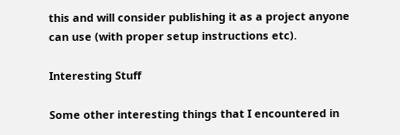this and will consider publishing it as a project anyone can use (with proper setup instructions etc).

Interesting Stuff

Some other interesting things that I encountered in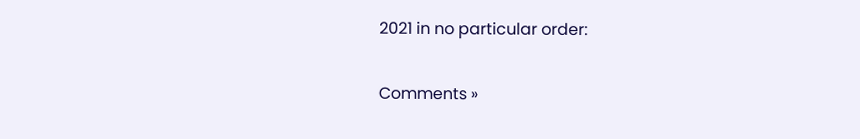2021 in no particular order:

Comments »